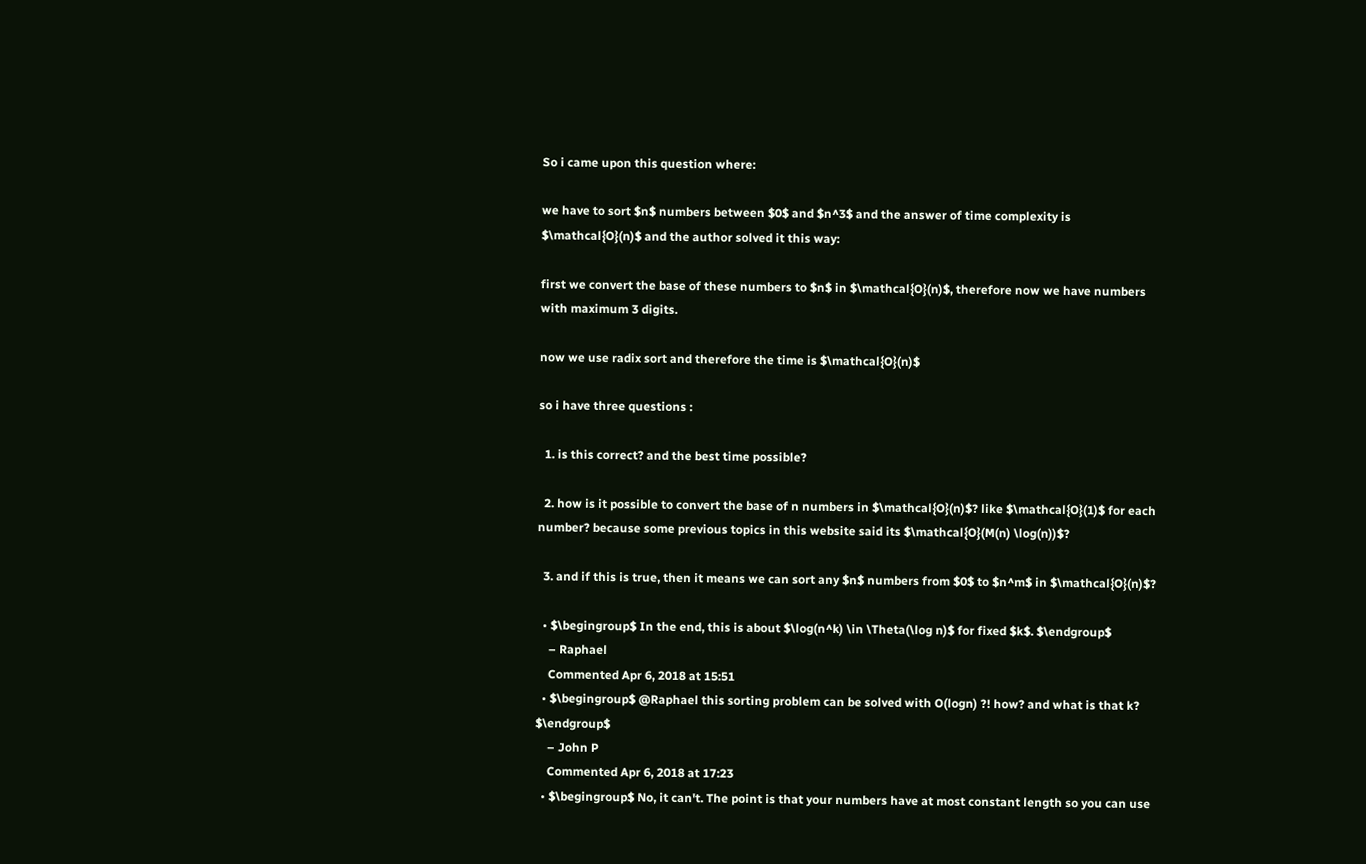So i came upon this question where:

we have to sort $n$ numbers between $0$ and $n^3$ and the answer of time complexity is $\mathcal{O}(n)$ and the author solved it this way:

first we convert the base of these numbers to $n$ in $\mathcal{O}(n)$, therefore now we have numbers with maximum 3 digits.

now we use radix sort and therefore the time is $\mathcal{O}(n)$

so i have three questions :

  1. is this correct? and the best time possible?

  2. how is it possible to convert the base of n numbers in $\mathcal{O}(n)$? like $\mathcal{O}(1)$ for each number? because some previous topics in this website said its $\mathcal{O}(M(n) \log(n))$?

  3. and if this is true, then it means we can sort any $n$ numbers from $0$ to $n^m$ in $\mathcal{O}(n)$?

  • $\begingroup$ In the end, this is about $\log(n^k) \in \Theta(\log n)$ for fixed $k$. $\endgroup$
    – Raphael
    Commented Apr 6, 2018 at 15:51
  • $\begingroup$ @Raphael this sorting problem can be solved with O(logn) ?! how? and what is that k? $\endgroup$
    – John P
    Commented Apr 6, 2018 at 17:23
  • $\begingroup$ No, it can't. The point is that your numbers have at most constant length so you can use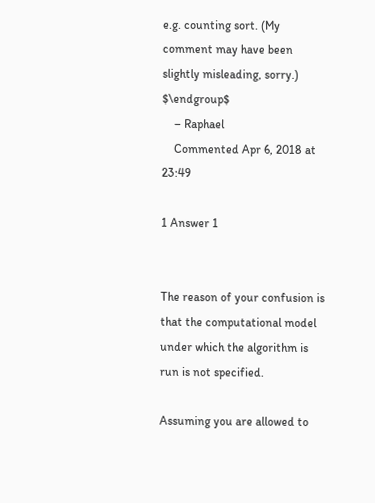e.g. counting sort. (My comment may have been slightly misleading, sorry.) $\endgroup$
    – Raphael
    Commented Apr 6, 2018 at 23:49

1 Answer 1


The reason of your confusion is that the computational model under which the algorithm is run is not specified.

Assuming you are allowed to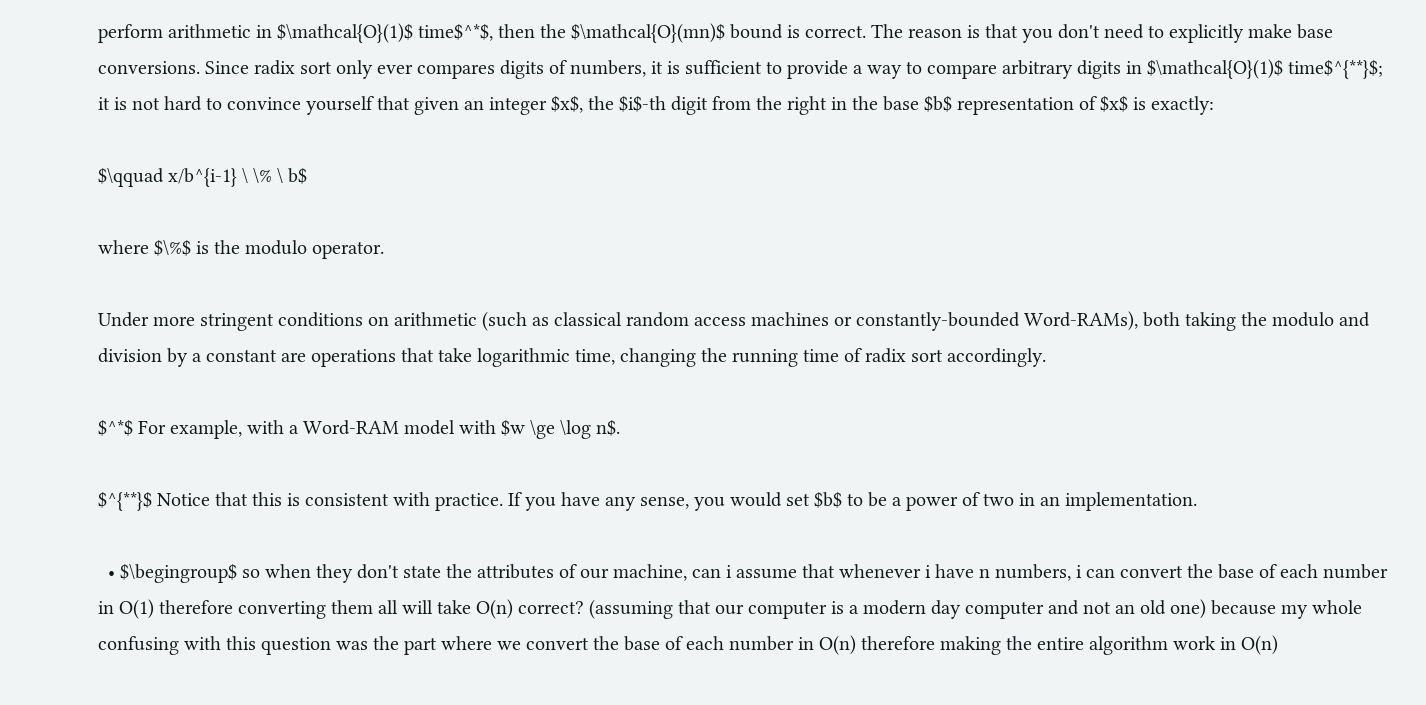perform arithmetic in $\mathcal{O}(1)$ time$^*$, then the $\mathcal{O}(mn)$ bound is correct. The reason is that you don't need to explicitly make base conversions. Since radix sort only ever compares digits of numbers, it is sufficient to provide a way to compare arbitrary digits in $\mathcal{O}(1)$ time$^{**}$; it is not hard to convince yourself that given an integer $x$, the $i$-th digit from the right in the base $b$ representation of $x$ is exactly:

$\qquad x/b^{i-1} \ \% \ b$

where $\%$ is the modulo operator.

Under more stringent conditions on arithmetic (such as classical random access machines or constantly-bounded Word-RAMs), both taking the modulo and division by a constant are operations that take logarithmic time, changing the running time of radix sort accordingly.

$^*$ For example, with a Word-RAM model with $w \ge \log n$.

$^{**}$ Notice that this is consistent with practice. If you have any sense, you would set $b$ to be a power of two in an implementation.

  • $\begingroup$ so when they don't state the attributes of our machine, can i assume that whenever i have n numbers, i can convert the base of each number in O(1) therefore converting them all will take O(n) correct? (assuming that our computer is a modern day computer and not an old one) because my whole confusing with this question was the part where we convert the base of each number in O(n) therefore making the entire algorithm work in O(n)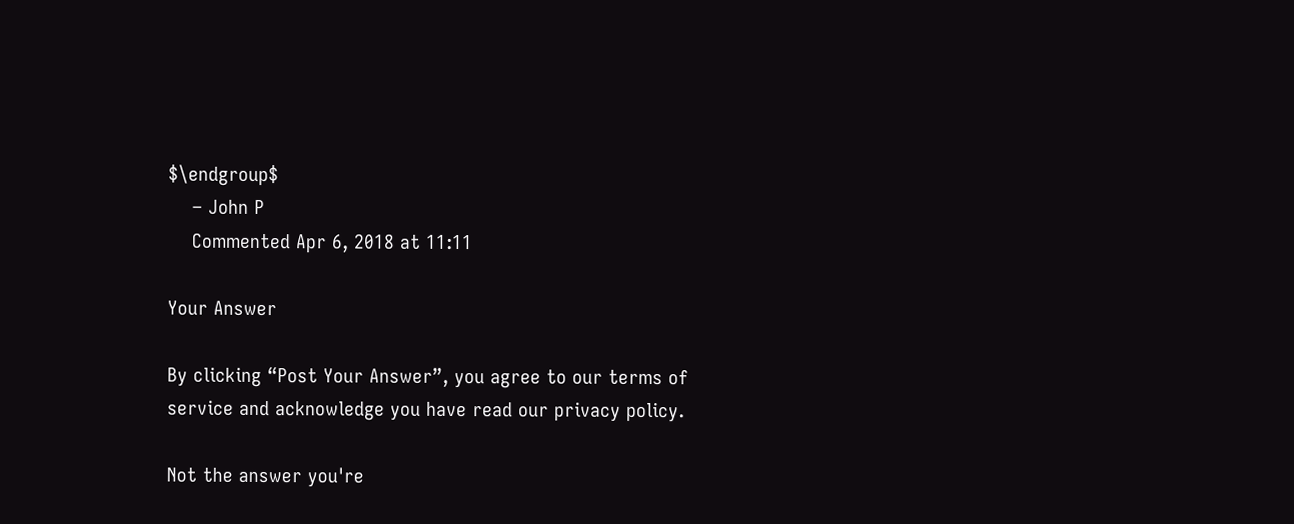$\endgroup$
    – John P
    Commented Apr 6, 2018 at 11:11

Your Answer

By clicking “Post Your Answer”, you agree to our terms of service and acknowledge you have read our privacy policy.

Not the answer you're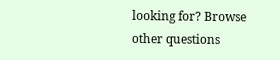looking for? Browse other questions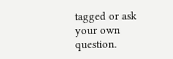tagged or ask your own question.